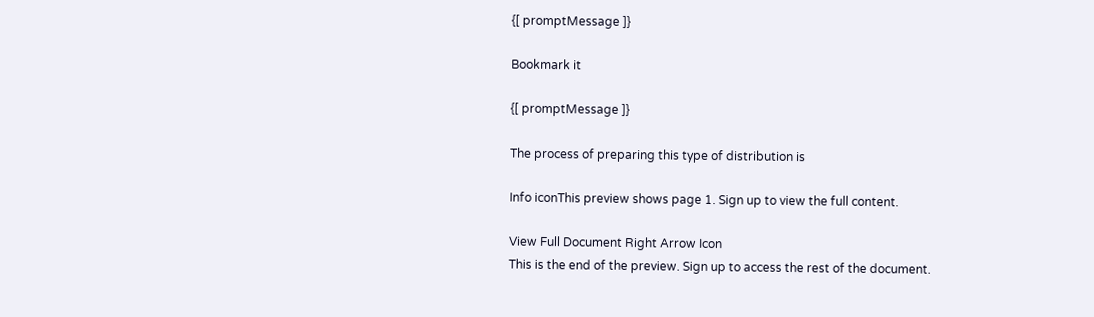{[ promptMessage ]}

Bookmark it

{[ promptMessage ]}

The process of preparing this type of distribution is

Info iconThis preview shows page 1. Sign up to view the full content.

View Full Document Right Arrow Icon
This is the end of the preview. Sign up to access the rest of the document.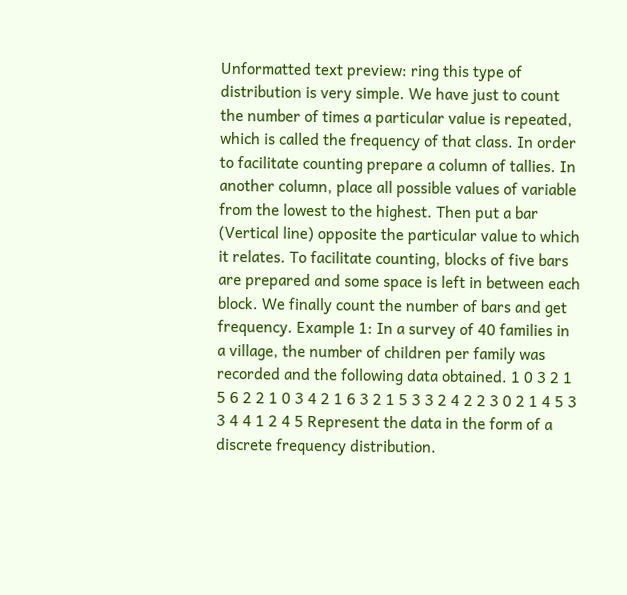Unformatted text preview: ring this type of distribution is very simple. We have just to count the number of times a particular value is repeated, which is called the frequency of that class. In order to facilitate counting prepare a column of tallies. In another column, place all possible values of variable from the lowest to the highest. Then put a bar (Vertical line) opposite the particular value to which it relates. To facilitate counting, blocks of five bars are prepared and some space is left in between each block. We finally count the number of bars and get frequency. Example 1: In a survey of 40 families in a village, the number of children per family was recorded and the following data obtained. 1 0 3 2 1 5 6 2 2 1 0 3 4 2 1 6 3 2 1 5 3 3 2 4 2 2 3 0 2 1 4 5 3 3 4 4 1 2 4 5 Represent the data in the form of a discrete frequency distribution.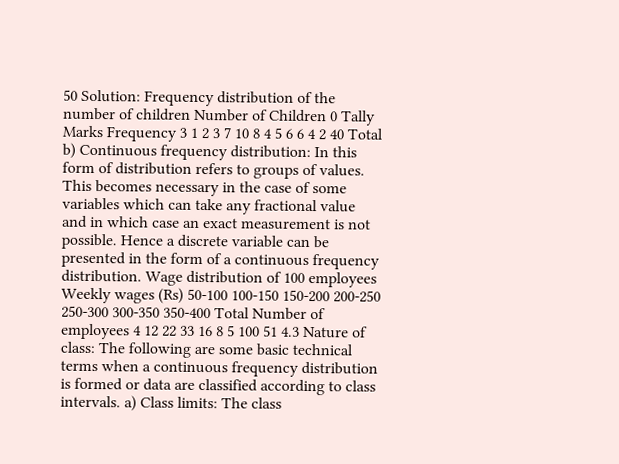50 Solution: Frequency distribution of the number of children Number of Children 0 Tally Marks Frequency 3 1 2 3 7 10 8 4 5 6 6 4 2 40 Total b) Continuous frequency distribution: In this form of distribution refers to groups of values. This becomes necessary in the case of some variables which can take any fractional value and in which case an exact measurement is not possible. Hence a discrete variable can be presented in the form of a continuous frequency distribution. Wage distribution of 100 employees Weekly wages (Rs) 50-100 100-150 150-200 200-250 250-300 300-350 350-400 Total Number of employees 4 12 22 33 16 8 5 100 51 4.3 Nature of class: The following are some basic technical terms when a continuous frequency distribution is formed or data are classified according to class intervals. a) Class limits: The class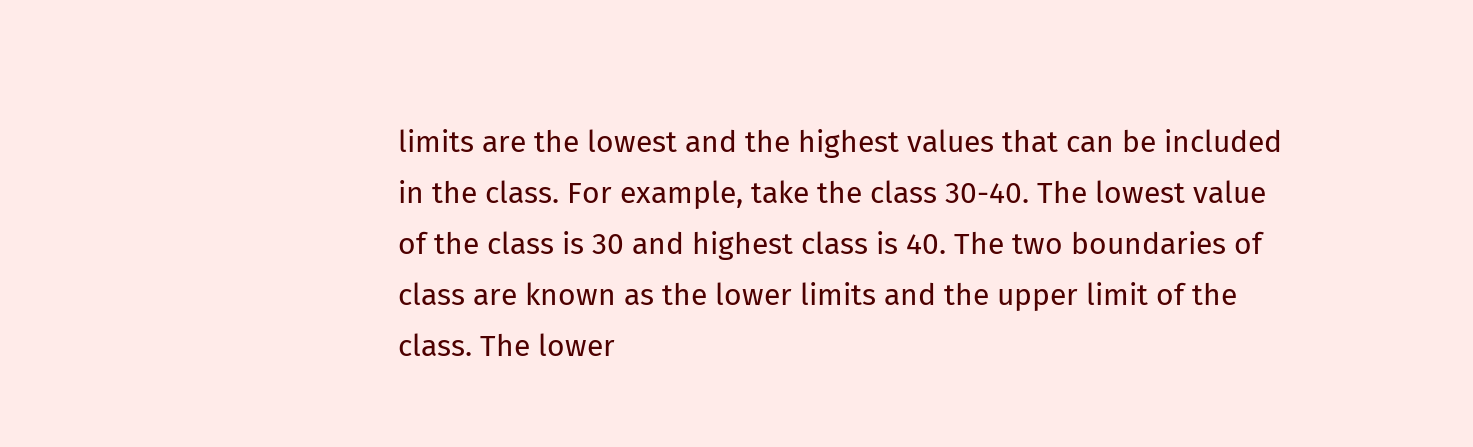limits are the lowest and the highest values that can be included in the class. For example, take the class 30-40. The lowest value of the class is 30 and highest class is 40. The two boundaries of class are known as the lower limits and the upper limit of the class. The lower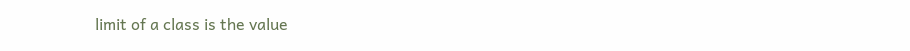limit of a class is the value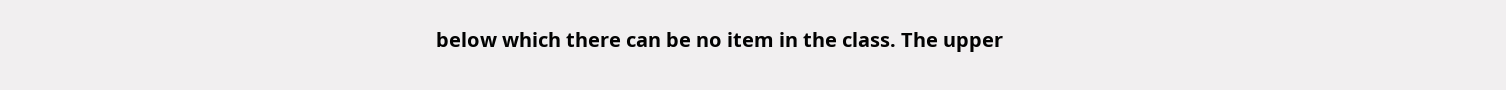below which there can be no item in the class. The upper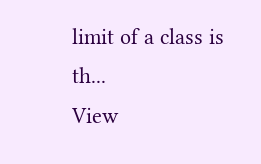limit of a class is th...
View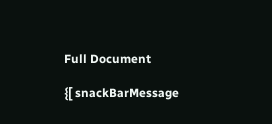Full Document

{[ snackBarMessage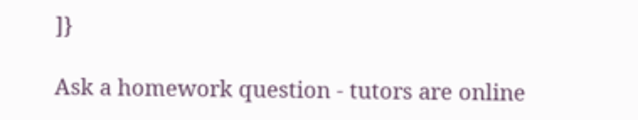]}

Ask a homework question - tutors are online